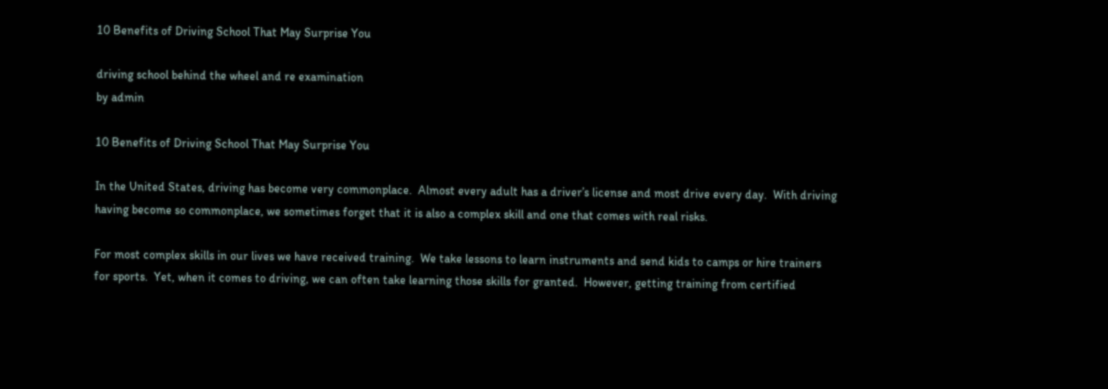10 Benefits of Driving School That May Surprise You

driving school behind the wheel and re examination
by admin

10 Benefits of Driving School That May Surprise You

In the United States, driving has become very commonplace.  Almost every adult has a driver’s license and most drive every day.  With driving having become so commonplace, we sometimes forget that it is also a complex skill and one that comes with real risks.

For most complex skills in our lives we have received training.  We take lessons to learn instruments and send kids to camps or hire trainers for sports.  Yet, when it comes to driving, we can often take learning those skills for granted.  However, getting training from certified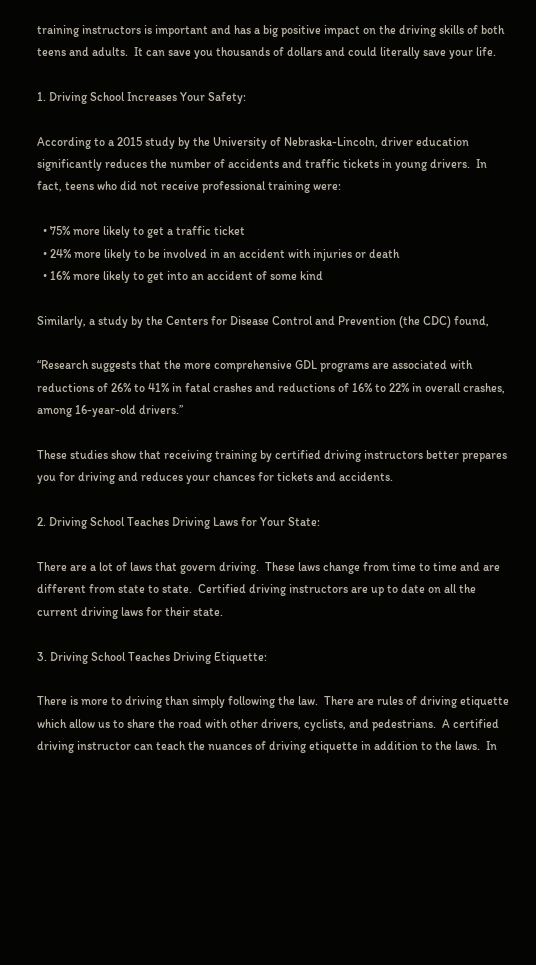training instructors is important and has a big positive impact on the driving skills of both teens and adults.  It can save you thousands of dollars and could literally save your life.

1. Driving School Increases Your Safety:

According to a 2015 study by the University of Nebraska-Lincoln, driver education significantly reduces the number of accidents and traffic tickets in young drivers.  In fact, teens who did not receive professional training were:

  • 75% more likely to get a traffic ticket
  • 24% more likely to be involved in an accident with injuries or death
  • 16% more likely to get into an accident of some kind

Similarly, a study by the Centers for Disease Control and Prevention (the CDC) found,

“Research suggests that the more comprehensive GDL programs are associated with reductions of 26% to 41% in fatal crashes and reductions of 16% to 22% in overall crashes, among 16-year-old drivers.”

These studies show that receiving training by certified driving instructors better prepares you for driving and reduces your chances for tickets and accidents.

2. Driving School Teaches Driving Laws for Your State:

There are a lot of laws that govern driving.  These laws change from time to time and are different from state to state.  Certified driving instructors are up to date on all the current driving laws for their state.

3. Driving School Teaches Driving Etiquette:

There is more to driving than simply following the law.  There are rules of driving etiquette which allow us to share the road with other drivers, cyclists, and pedestrians.  A certified driving instructor can teach the nuances of driving etiquette in addition to the laws.  In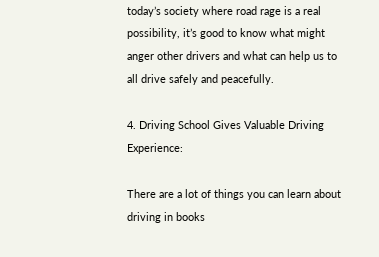today’s society where road rage is a real possibility, it’s good to know what might anger other drivers and what can help us to all drive safely and peacefully.

4. Driving School Gives Valuable Driving Experience:

There are a lot of things you can learn about driving in books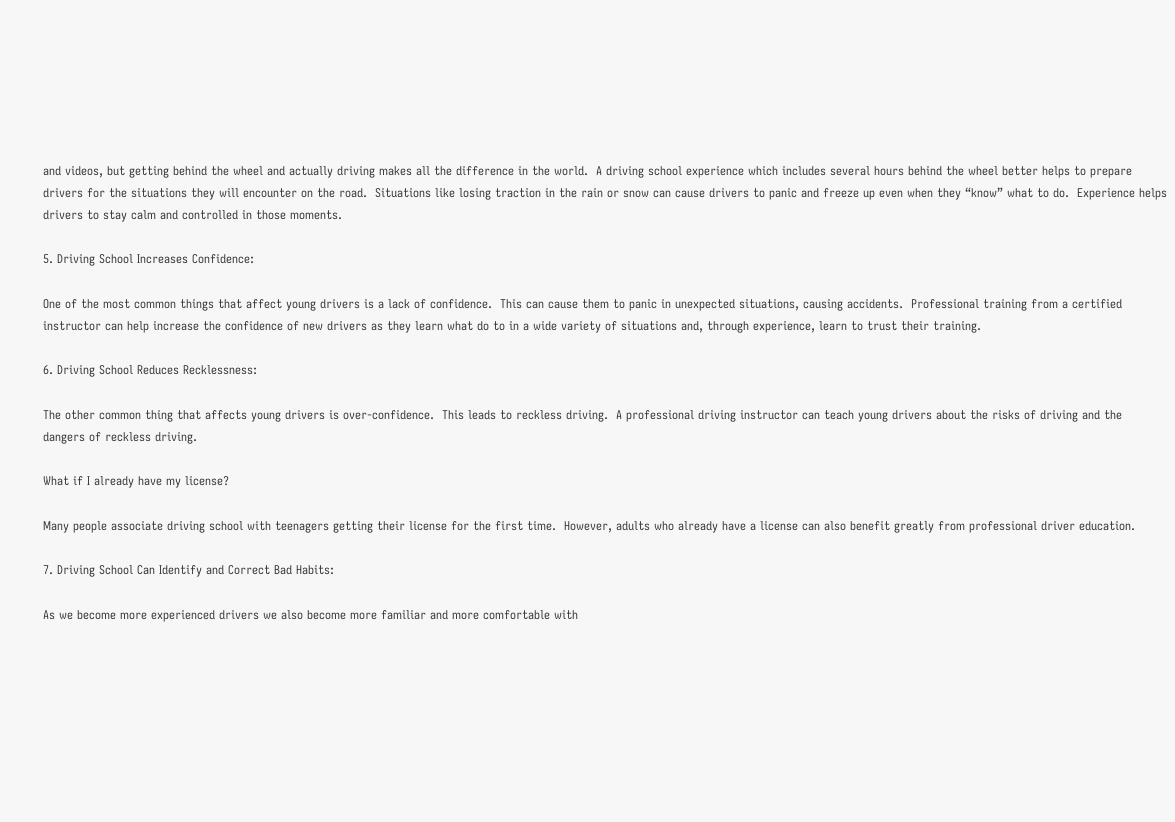and videos, but getting behind the wheel and actually driving makes all the difference in the world.  A driving school experience which includes several hours behind the wheel better helps to prepare drivers for the situations they will encounter on the road.  Situations like losing traction in the rain or snow can cause drivers to panic and freeze up even when they “know” what to do.  Experience helps drivers to stay calm and controlled in those moments.

5. Driving School Increases Confidence:

One of the most common things that affect young drivers is a lack of confidence.  This can cause them to panic in unexpected situations, causing accidents.  Professional training from a certified instructor can help increase the confidence of new drivers as they learn what do to in a wide variety of situations and, through experience, learn to trust their training.

6. Driving School Reduces Recklessness:

The other common thing that affects young drivers is over-confidence.  This leads to reckless driving.  A professional driving instructor can teach young drivers about the risks of driving and the dangers of reckless driving.

What if I already have my license?

Many people associate driving school with teenagers getting their license for the first time.  However, adults who already have a license can also benefit greatly from professional driver education.

7. Driving School Can Identify and Correct Bad Habits:

As we become more experienced drivers we also become more familiar and more comfortable with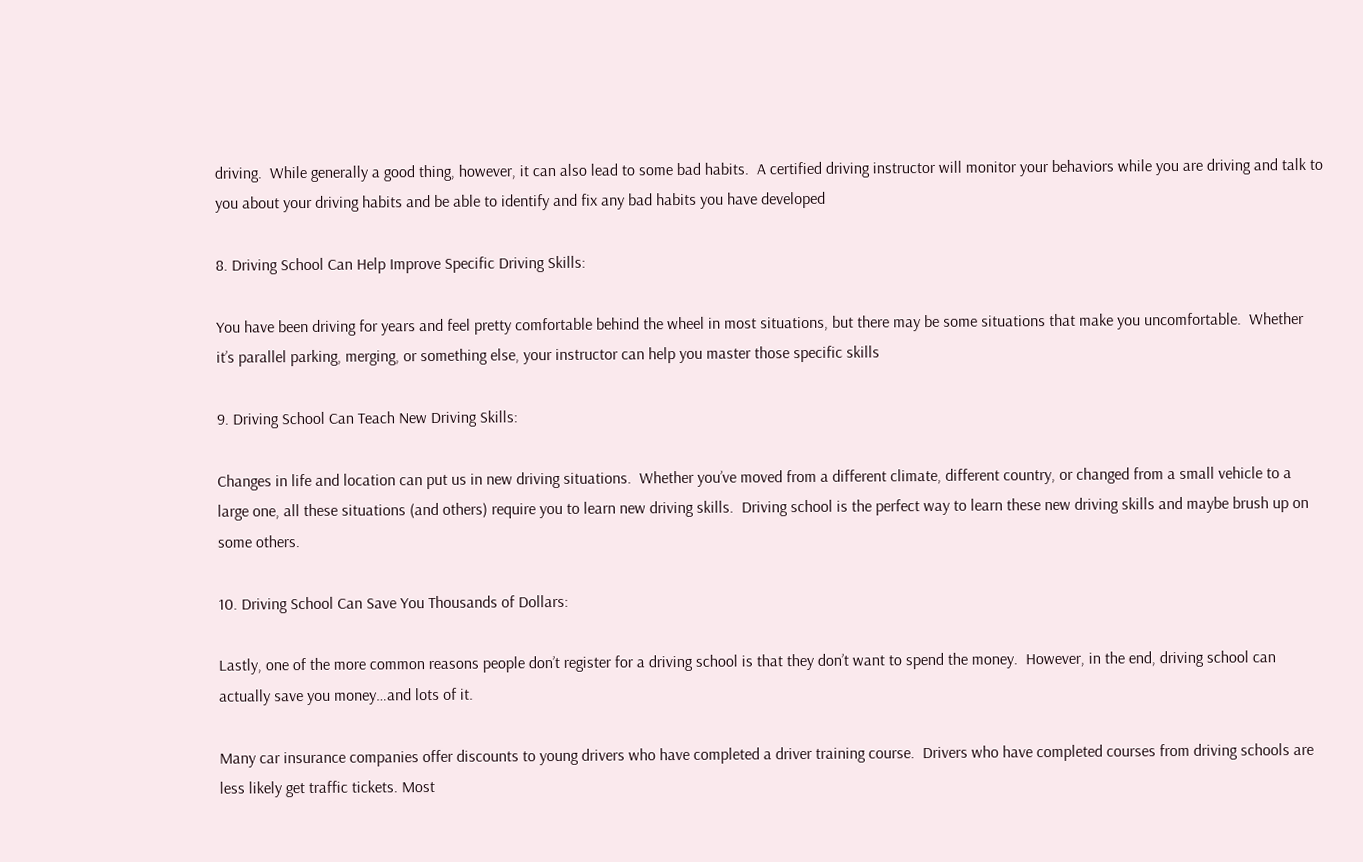driving.  While generally a good thing, however, it can also lead to some bad habits.  A certified driving instructor will monitor your behaviors while you are driving and talk to you about your driving habits and be able to identify and fix any bad habits you have developed

8. Driving School Can Help Improve Specific Driving Skills:

You have been driving for years and feel pretty comfortable behind the wheel in most situations, but there may be some situations that make you uncomfortable.  Whether it’s parallel parking, merging, or something else, your instructor can help you master those specific skills

9. Driving School Can Teach New Driving Skills:

Changes in life and location can put us in new driving situations.  Whether you’ve moved from a different climate, different country, or changed from a small vehicle to a large one, all these situations (and others) require you to learn new driving skills.  Driving school is the perfect way to learn these new driving skills and maybe brush up on some others.

10. Driving School Can Save You Thousands of Dollars:

Lastly, one of the more common reasons people don’t register for a driving school is that they don’t want to spend the money.  However, in the end, driving school can actually save you money…and lots of it.

Many car insurance companies offer discounts to young drivers who have completed a driver training course.  Drivers who have completed courses from driving schools are less likely get traffic tickets. Most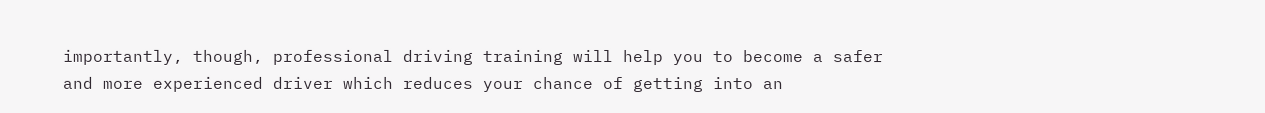importantly, though, professional driving training will help you to become a safer and more experienced driver which reduces your chance of getting into an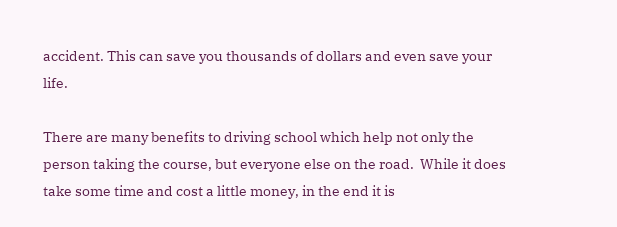accident. This can save you thousands of dollars and even save your life.

There are many benefits to driving school which help not only the person taking the course, but everyone else on the road.  While it does take some time and cost a little money, in the end it is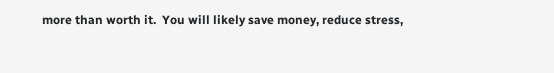more than worth it.  You will likely save money, reduce stress,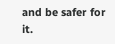and be safer for it.